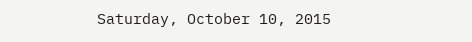Saturday, October 10, 2015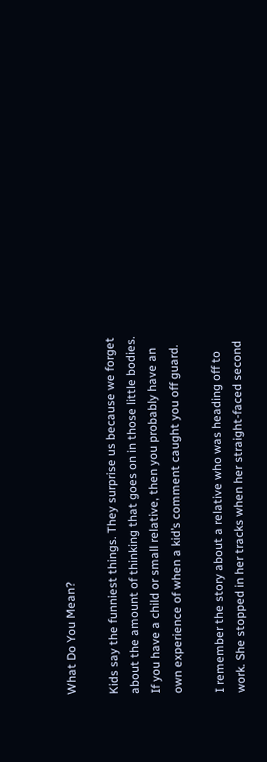What Do You Mean?

Kids say the funniest things. They surprise us because we forget about the amount of thinking that goes on in those little bodies. If you have a child or small relative, then you probably have an own experience of when a kid’s comment caught you off guard.

I remember the story about a relative who was heading off to work. She stopped in her tracks when her straight-faced second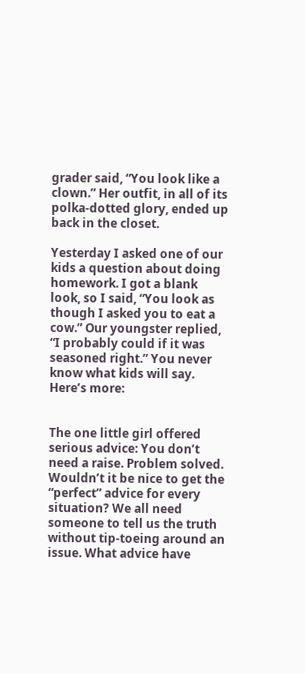grader said, “You look like a clown.” Her outfit, in all of its polka-dotted glory, ended up back in the closet.

Yesterday I asked one of our kids a question about doing homework. I got a blank look, so I said, “You look as though I asked you to eat a cow.” Our youngster replied, “I probably could if it was seasoned right.” You never know what kids will say. Here’s more:


The one little girl offered serious advice: You don’t need a raise. Problem solved. Wouldn’t it be nice to get the “perfect” advice for every situation? We all need someone to tell us the truth without tip-toeing around an issue. What advice have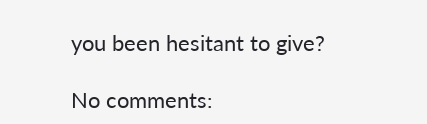you been hesitant to give?

No comments: